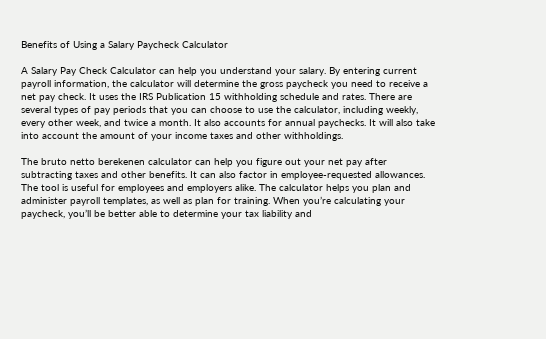Benefits of Using a Salary Paycheck Calculator

A Salary Pay Check Calculator can help you understand your salary. By entering current payroll information, the calculator will determine the gross paycheck you need to receive a net pay check. It uses the IRS Publication 15 withholding schedule and rates. There are several types of pay periods that you can choose to use the calculator, including weekly, every other week, and twice a month. It also accounts for annual paychecks. It will also take into account the amount of your income taxes and other withholdings.

The bruto netto berekenen calculator can help you figure out your net pay after subtracting taxes and other benefits. It can also factor in employee-requested allowances. The tool is useful for employees and employers alike. The calculator helps you plan and administer payroll templates, as well as plan for training. When you’re calculating your paycheck, you’ll be better able to determine your tax liability and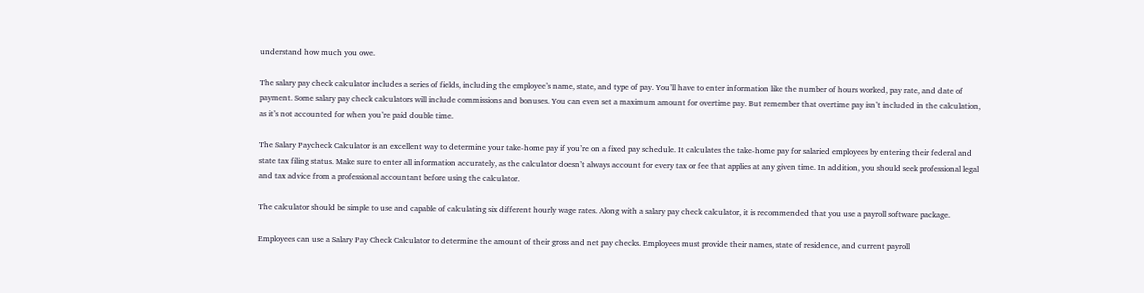understand how much you owe.

The salary pay check calculator includes a series of fields, including the employee’s name, state, and type of pay. You’ll have to enter information like the number of hours worked, pay rate, and date of payment. Some salary pay check calculators will include commissions and bonuses. You can even set a maximum amount for overtime pay. But remember that overtime pay isn’t included in the calculation, as it’s not accounted for when you’re paid double time.

The Salary Paycheck Calculator is an excellent way to determine your take-home pay if you’re on a fixed pay schedule. It calculates the take-home pay for salaried employees by entering their federal and state tax filing status. Make sure to enter all information accurately, as the calculator doesn’t always account for every tax or fee that applies at any given time. In addition, you should seek professional legal and tax advice from a professional accountant before using the calculator.

The calculator should be simple to use and capable of calculating six different hourly wage rates. Along with a salary pay check calculator, it is recommended that you use a payroll software package.

Employees can use a Salary Pay Check Calculator to determine the amount of their gross and net pay checks. Employees must provide their names, state of residence, and current payroll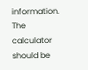information. The calculator should be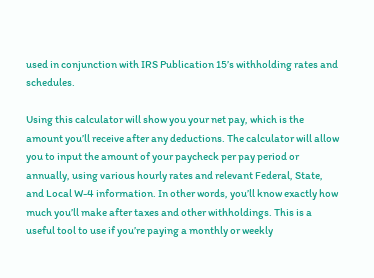used in conjunction with IRS Publication 15’s withholding rates and schedules.

Using this calculator will show you your net pay, which is the amount you’ll receive after any deductions. The calculator will allow you to input the amount of your paycheck per pay period or annually, using various hourly rates and relevant Federal, State, and Local W-4 information. In other words, you’ll know exactly how much you’ll make after taxes and other withholdings. This is a useful tool to use if you’re paying a monthly or weekly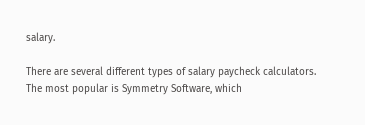salary.

There are several different types of salary paycheck calculators. The most popular is Symmetry Software, which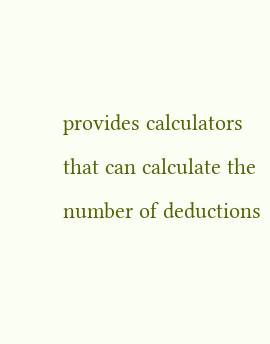provides calculators that can calculate the number of deductions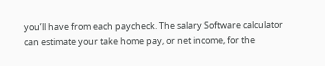you’ll have from each paycheck. The salary Software calculator can estimate your take home pay, or net income, for the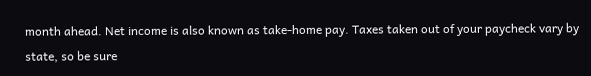month ahead. Net income is also known as take-home pay. Taxes taken out of your paycheck vary by state, so be sure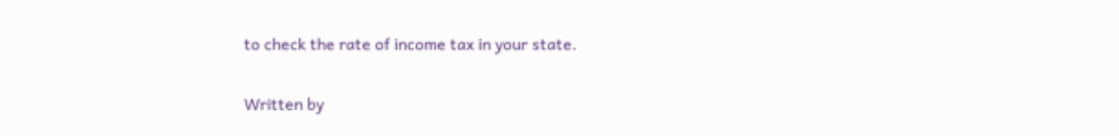to check the rate of income tax in your state.

Written by